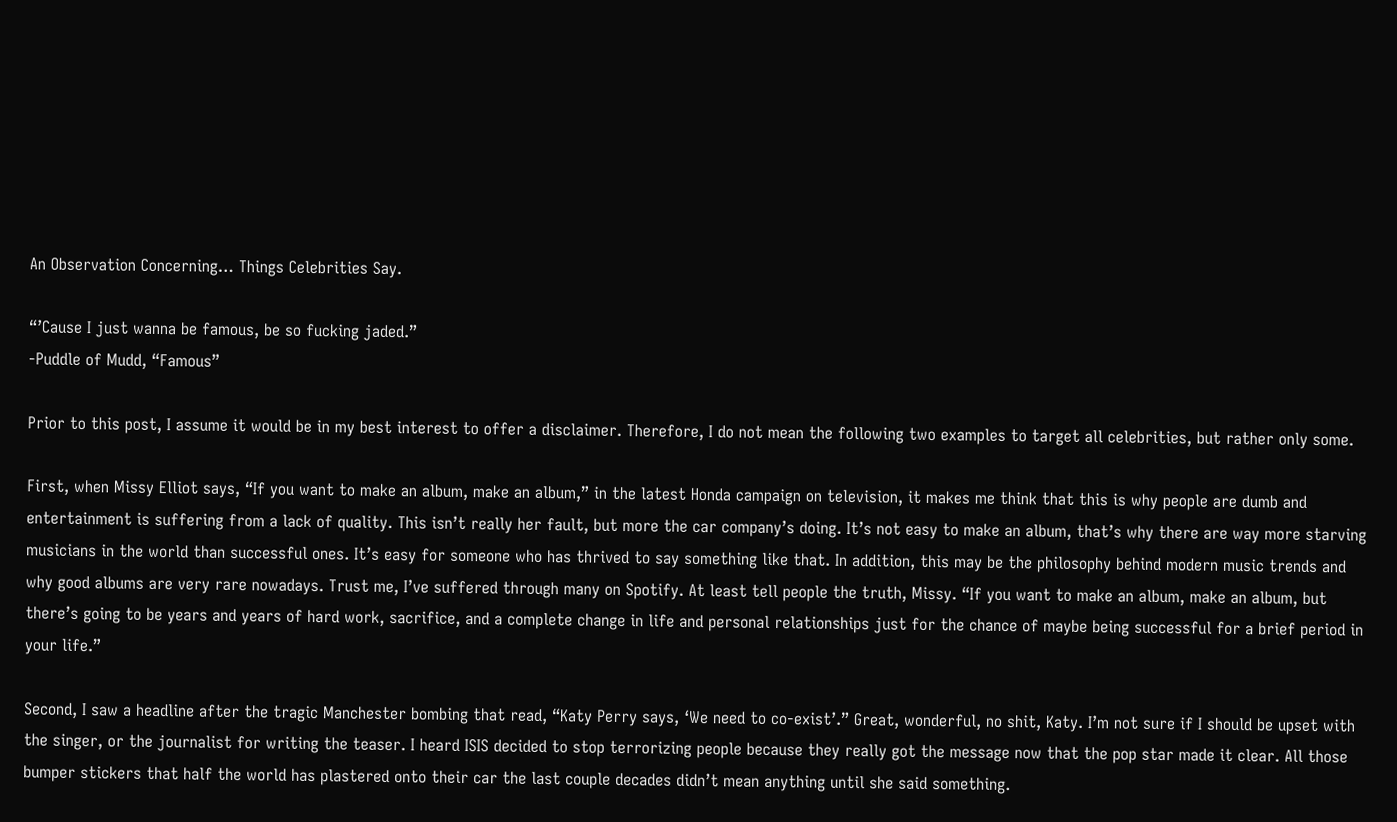An Observation Concerning… Things Celebrities Say.

“’Cause I just wanna be famous, be so fucking jaded.”
-Puddle of Mudd, “Famous”

Prior to this post, I assume it would be in my best interest to offer a disclaimer. Therefore, I do not mean the following two examples to target all celebrities, but rather only some.

First, when Missy Elliot says, “If you want to make an album, make an album,” in the latest Honda campaign on television, it makes me think that this is why people are dumb and entertainment is suffering from a lack of quality. This isn’t really her fault, but more the car company’s doing. It’s not easy to make an album, that’s why there are way more starving musicians in the world than successful ones. It’s easy for someone who has thrived to say something like that. In addition, this may be the philosophy behind modern music trends and why good albums are very rare nowadays. Trust me, I’ve suffered through many on Spotify. At least tell people the truth, Missy. “If you want to make an album, make an album, but there’s going to be years and years of hard work, sacrifice, and a complete change in life and personal relationships just for the chance of maybe being successful for a brief period in your life.”

Second, I saw a headline after the tragic Manchester bombing that read, “Katy Perry says, ‘We need to co-exist’.” Great, wonderful, no shit, Katy. I’m not sure if I should be upset with the singer, or the journalist for writing the teaser. I heard ISIS decided to stop terrorizing people because they really got the message now that the pop star made it clear. All those bumper stickers that half the world has plastered onto their car the last couple decades didn’t mean anything until she said something.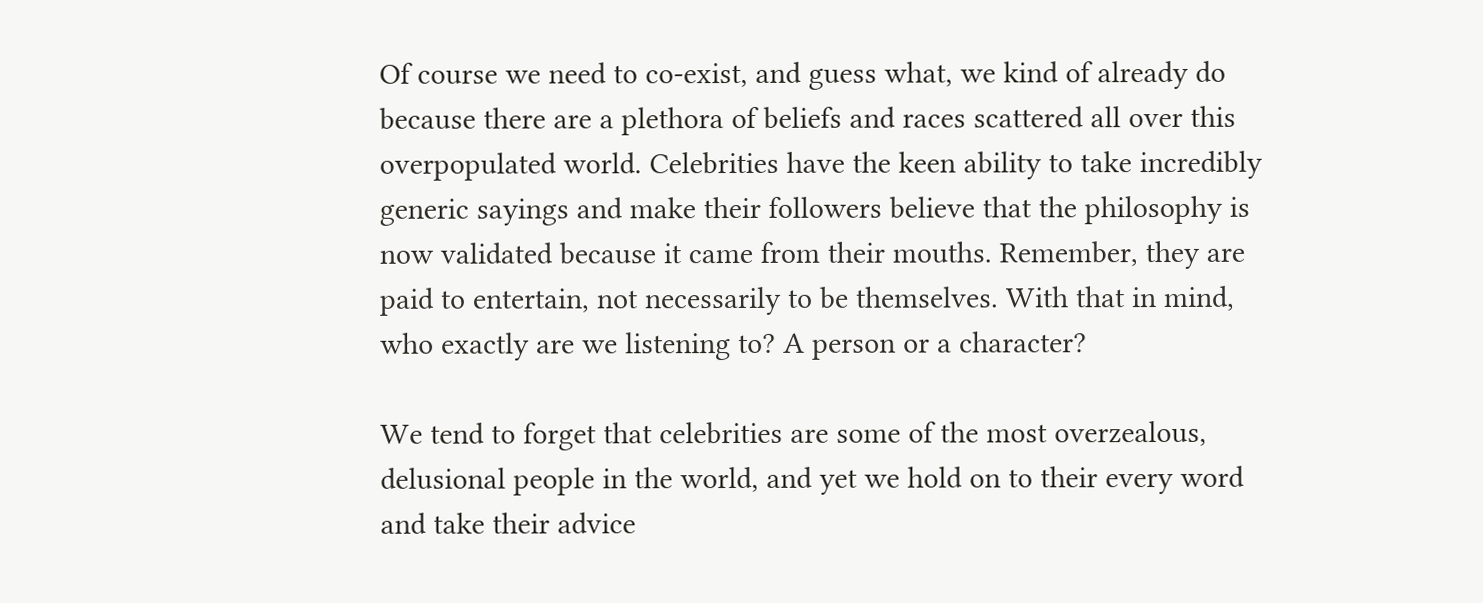Of course we need to co-exist, and guess what, we kind of already do because there are a plethora of beliefs and races scattered all over this overpopulated world. Celebrities have the keen ability to take incredibly generic sayings and make their followers believe that the philosophy is now validated because it came from their mouths. Remember, they are paid to entertain, not necessarily to be themselves. With that in mind, who exactly are we listening to? A person or a character?

We tend to forget that celebrities are some of the most overzealous, delusional people in the world, and yet we hold on to their every word and take their advice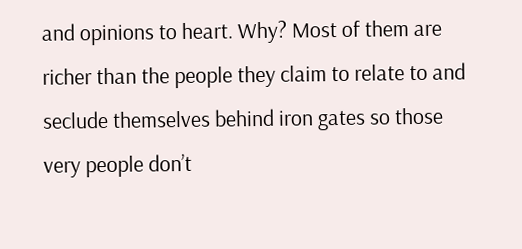and opinions to heart. Why? Most of them are richer than the people they claim to relate to and seclude themselves behind iron gates so those very people don’t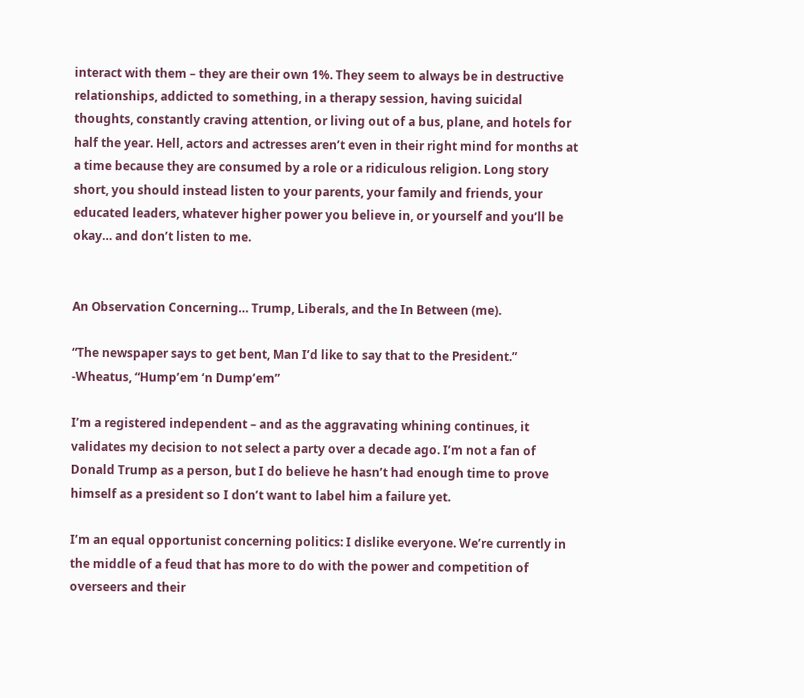interact with them – they are their own 1%. They seem to always be in destructive relationships, addicted to something, in a therapy session, having suicidal thoughts, constantly craving attention, or living out of a bus, plane, and hotels for half the year. Hell, actors and actresses aren’t even in their right mind for months at a time because they are consumed by a role or a ridiculous religion. Long story short, you should instead listen to your parents, your family and friends, your educated leaders, whatever higher power you believe in, or yourself and you’ll be okay… and don’t listen to me.


An Observation Concerning… Trump, Liberals, and the In Between (me).

“The newspaper says to get bent, Man I’d like to say that to the President.”
-Wheatus, “Hump’em ‘n Dump’em”

I’m a registered independent – and as the aggravating whining continues, it validates my decision to not select a party over a decade ago. I’m not a fan of Donald Trump as a person, but I do believe he hasn’t had enough time to prove himself as a president so I don’t want to label him a failure yet.

I’m an equal opportunist concerning politics: I dislike everyone. We’re currently in the middle of a feud that has more to do with the power and competition of overseers and their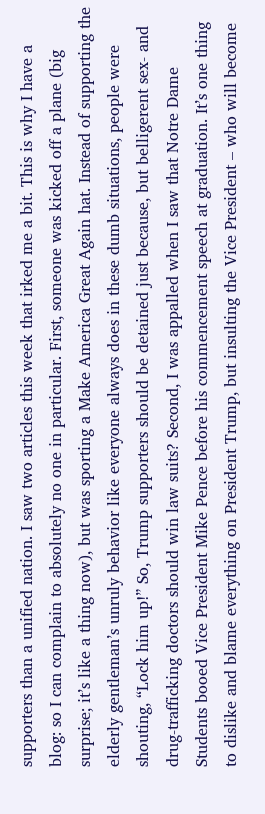supporters than a unified nation. I saw two articles this week that irked me a bit. This is why I have a blog: so I can complain to absolutely no one in particular. First, someone was kicked off a plane (big surprise; it’s like a thing now), but was sporting a Make America Great Again hat. Instead of supporting the elderly gentleman’s unruly behavior like everyone always does in these dumb situations, people were shouting, “Lock him up!” So, Trump supporters should be detained just because, but belligerent sex- and drug-trafficking doctors should win law suits? Second, I was appalled when I saw that Notre Dame Students booed Vice President Mike Pence before his commencement speech at graduation. It’s one thing to dislike and blame everything on President Trump, but insulting the Vice President – who will become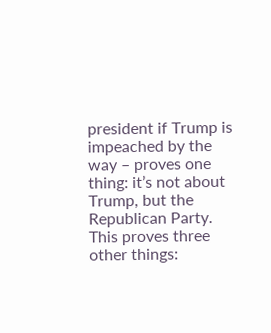president if Trump is impeached by the way – proves one thing: it’s not about Trump, but the Republican Party. This proves three other things: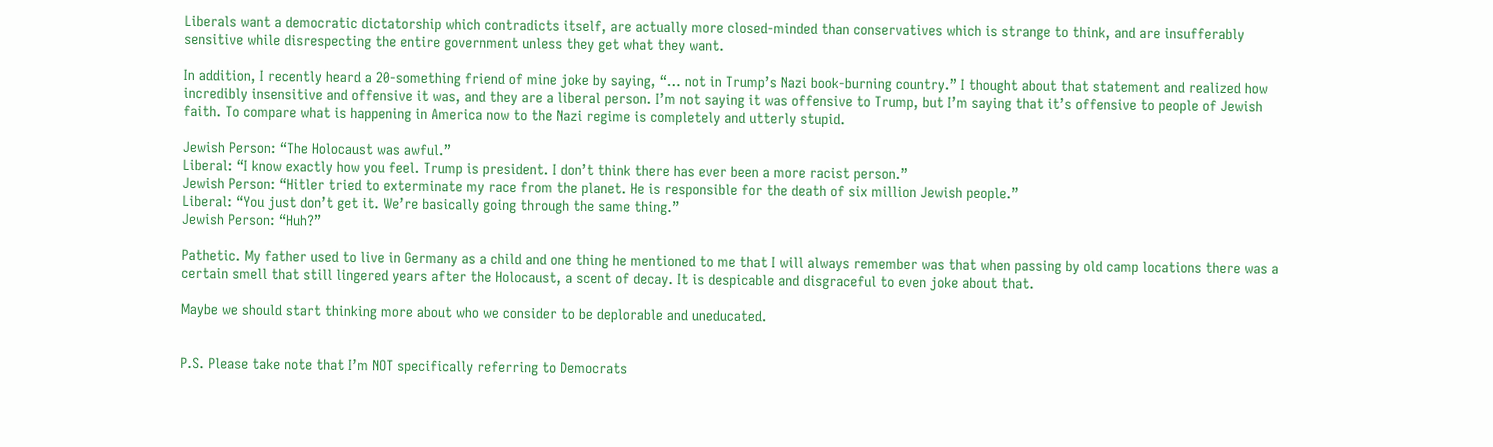Liberals want a democratic dictatorship which contradicts itself, are actually more closed-minded than conservatives which is strange to think, and are insufferably sensitive while disrespecting the entire government unless they get what they want.

In addition, I recently heard a 20-something friend of mine joke by saying, “… not in Trump’s Nazi book-burning country.” I thought about that statement and realized how incredibly insensitive and offensive it was, and they are a liberal person. I’m not saying it was offensive to Trump, but I’m saying that it’s offensive to people of Jewish faith. To compare what is happening in America now to the Nazi regime is completely and utterly stupid.

Jewish Person: “The Holocaust was awful.”
Liberal: “I know exactly how you feel. Trump is president. I don’t think there has ever been a more racist person.”
Jewish Person: “Hitler tried to exterminate my race from the planet. He is responsible for the death of six million Jewish people.”
Liberal: “You just don’t get it. We’re basically going through the same thing.”
Jewish Person: “Huh?”

Pathetic. My father used to live in Germany as a child and one thing he mentioned to me that I will always remember was that when passing by old camp locations there was a certain smell that still lingered years after the Holocaust, a scent of decay. It is despicable and disgraceful to even joke about that.

Maybe we should start thinking more about who we consider to be deplorable and uneducated.


P.S. Please take note that I’m NOT specifically referring to Democrats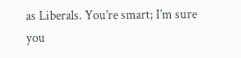as Liberals. You’re smart; I’m sure you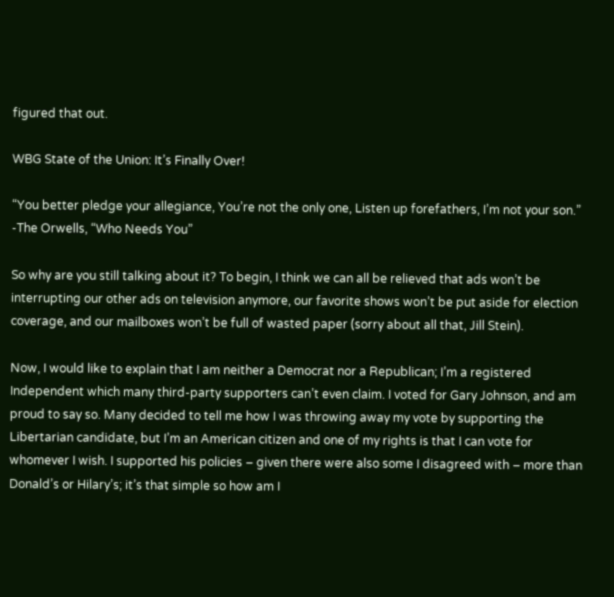figured that out.

WBG State of the Union: It’s Finally Over!

“You better pledge your allegiance, You’re not the only one, Listen up forefathers, I’m not your son.”
-The Orwells, “Who Needs You”

So why are you still talking about it? To begin, I think we can all be relieved that ads won’t be interrupting our other ads on television anymore, our favorite shows won’t be put aside for election coverage, and our mailboxes won’t be full of wasted paper (sorry about all that, Jill Stein).

Now, I would like to explain that I am neither a Democrat nor a Republican; I’m a registered Independent which many third-party supporters can’t even claim. I voted for Gary Johnson, and am proud to say so. Many decided to tell me how I was throwing away my vote by supporting the Libertarian candidate, but I’m an American citizen and one of my rights is that I can vote for whomever I wish. I supported his policies – given there were also some I disagreed with – more than Donald’s or Hilary’s; it’s that simple so how am I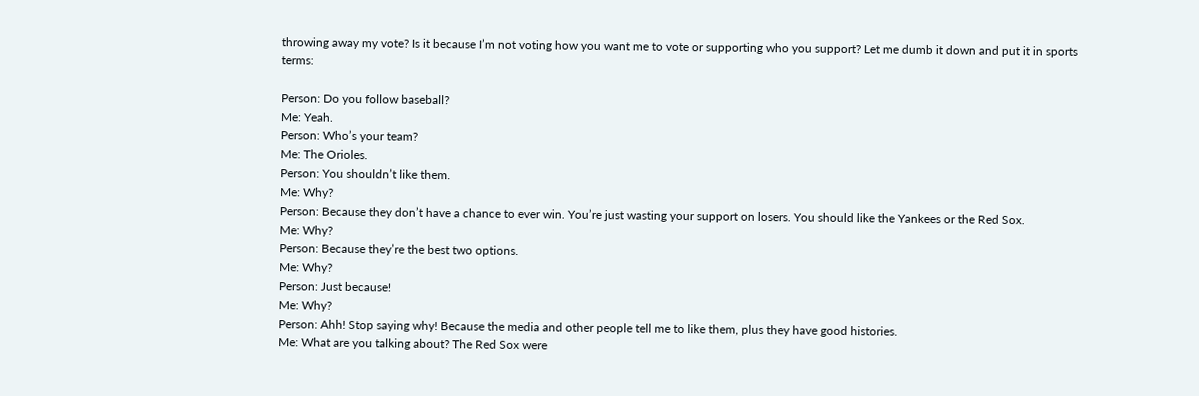throwing away my vote? Is it because I’m not voting how you want me to vote or supporting who you support? Let me dumb it down and put it in sports terms:

Person: Do you follow baseball?
Me: Yeah.
Person: Who’s your team?
Me: The Orioles.
Person: You shouldn’t like them.
Me: Why?
Person: Because they don’t have a chance to ever win. You’re just wasting your support on losers. You should like the Yankees or the Red Sox.
Me: Why?
Person: Because they’re the best two options.
Me: Why?
Person: Just because!
Me: Why?
Person: Ahh! Stop saying why! Because the media and other people tell me to like them, plus they have good histories.
Me: What are you talking about? The Red Sox were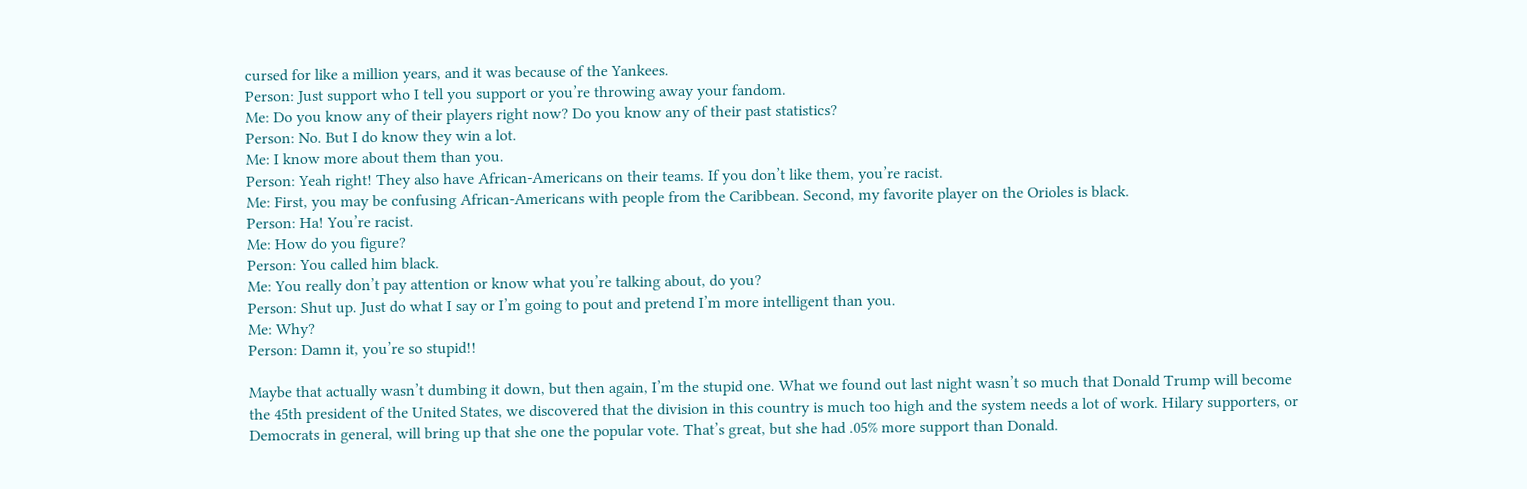cursed for like a million years, and it was because of the Yankees.
Person: Just support who I tell you support or you’re throwing away your fandom.
Me: Do you know any of their players right now? Do you know any of their past statistics?
Person: No. But I do know they win a lot.
Me: I know more about them than you.
Person: Yeah right! They also have African-Americans on their teams. If you don’t like them, you’re racist.
Me: First, you may be confusing African-Americans with people from the Caribbean. Second, my favorite player on the Orioles is black.
Person: Ha! You’re racist.
Me: How do you figure?
Person: You called him black.
Me: You really don’t pay attention or know what you’re talking about, do you?
Person: Shut up. Just do what I say or I’m going to pout and pretend I’m more intelligent than you.
Me: Why?
Person: Damn it, you’re so stupid!!

Maybe that actually wasn’t dumbing it down, but then again, I’m the stupid one. What we found out last night wasn’t so much that Donald Trump will become the 45th president of the United States, we discovered that the division in this country is much too high and the system needs a lot of work. Hilary supporters, or Democrats in general, will bring up that she one the popular vote. That’s great, but she had .05% more support than Donald.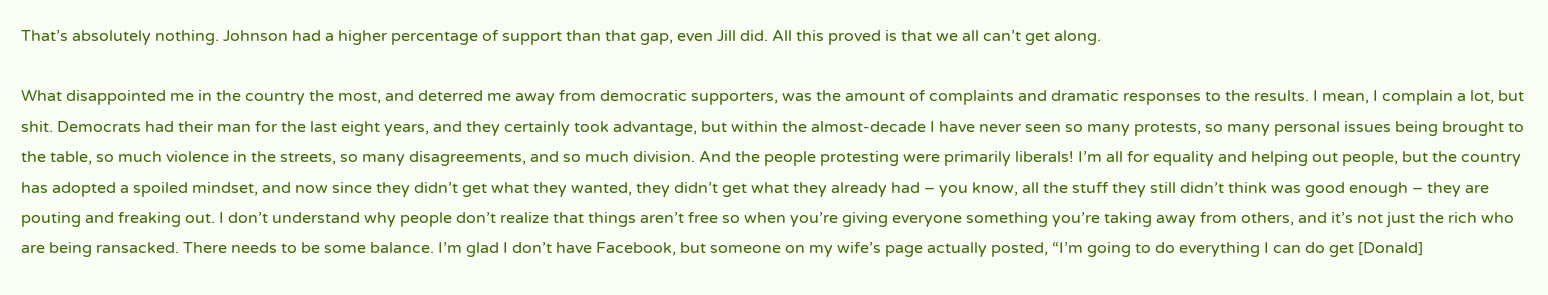That’s absolutely nothing. Johnson had a higher percentage of support than that gap, even Jill did. All this proved is that we all can’t get along.

What disappointed me in the country the most, and deterred me away from democratic supporters, was the amount of complaints and dramatic responses to the results. I mean, I complain a lot, but shit. Democrats had their man for the last eight years, and they certainly took advantage, but within the almost-decade I have never seen so many protests, so many personal issues being brought to the table, so much violence in the streets, so many disagreements, and so much division. And the people protesting were primarily liberals! I’m all for equality and helping out people, but the country has adopted a spoiled mindset, and now since they didn’t get what they wanted, they didn’t get what they already had – you know, all the stuff they still didn’t think was good enough – they are pouting and freaking out. I don’t understand why people don’t realize that things aren’t free so when you’re giving everyone something you’re taking away from others, and it’s not just the rich who are being ransacked. There needs to be some balance. I’m glad I don’t have Facebook, but someone on my wife’s page actually posted, “I’m going to do everything I can do get [Donald]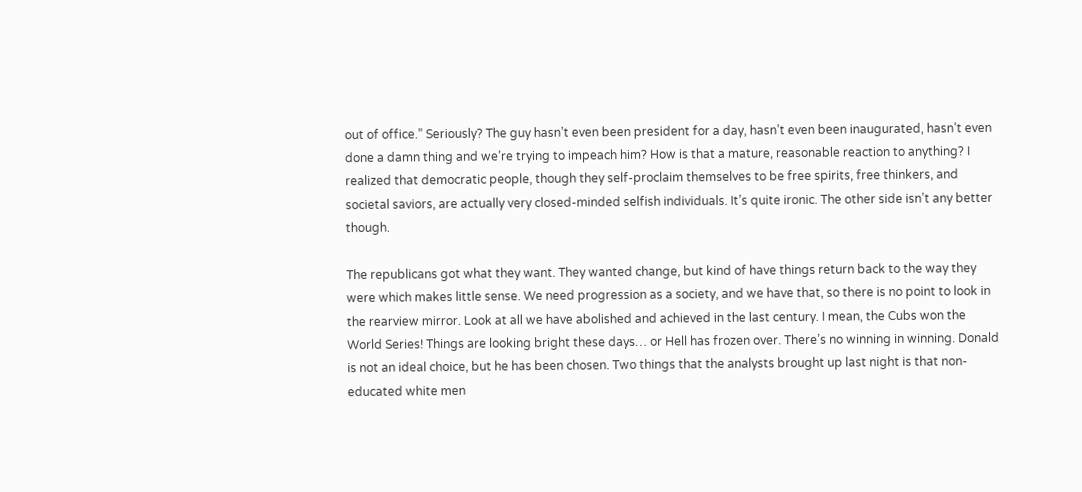out of office.” Seriously? The guy hasn’t even been president for a day, hasn’t even been inaugurated, hasn’t even done a damn thing and we’re trying to impeach him? How is that a mature, reasonable reaction to anything? I realized that democratic people, though they self-proclaim themselves to be free spirits, free thinkers, and societal saviors, are actually very closed-minded selfish individuals. It’s quite ironic. The other side isn’t any better though.

The republicans got what they want. They wanted change, but kind of have things return back to the way they were which makes little sense. We need progression as a society, and we have that, so there is no point to look in the rearview mirror. Look at all we have abolished and achieved in the last century. I mean, the Cubs won the World Series! Things are looking bright these days… or Hell has frozen over. There’s no winning in winning. Donald is not an ideal choice, but he has been chosen. Two things that the analysts brought up last night is that non-educated white men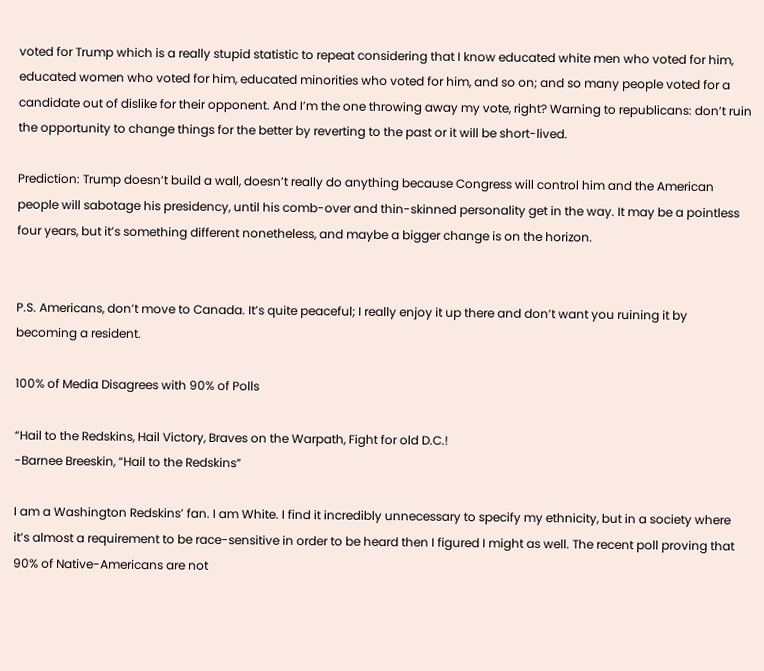voted for Trump which is a really stupid statistic to repeat considering that I know educated white men who voted for him, educated women who voted for him, educated minorities who voted for him, and so on; and so many people voted for a candidate out of dislike for their opponent. And I’m the one throwing away my vote, right? Warning to republicans: don’t ruin the opportunity to change things for the better by reverting to the past or it will be short-lived.

Prediction: Trump doesn’t build a wall, doesn’t really do anything because Congress will control him and the American people will sabotage his presidency, until his comb-over and thin-skinned personality get in the way. It may be a pointless four years, but it’s something different nonetheless, and maybe a bigger change is on the horizon.


P.S. Americans, don’t move to Canada. It’s quite peaceful; I really enjoy it up there and don’t want you ruining it by becoming a resident.

100% of Media Disagrees with 90% of Polls

“Hail to the Redskins, Hail Victory, Braves on the Warpath, Fight for old D.C.!
-Barnee Breeskin, “Hail to the Redskins”

I am a Washington Redskins’ fan. I am White. I find it incredibly unnecessary to specify my ethnicity, but in a society where it’s almost a requirement to be race-sensitive in order to be heard then I figured I might as well. The recent poll proving that 90% of Native-Americans are not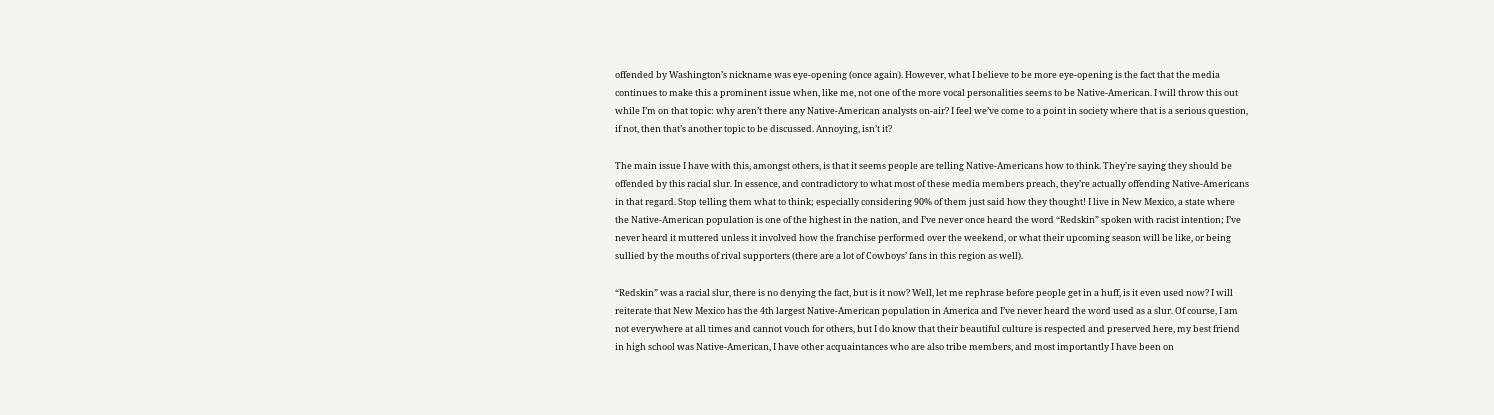offended by Washington’s nickname was eye-opening (once again). However, what I believe to be more eye-opening is the fact that the media continues to make this a prominent issue when, like me, not one of the more vocal personalities seems to be Native-American. I will throw this out while I’m on that topic: why aren’t there any Native-American analysts on-air? I feel we’ve come to a point in society where that is a serious question, if not, then that’s another topic to be discussed. Annoying, isn’t it?

The main issue I have with this, amongst others, is that it seems people are telling Native-Americans how to think. They’re saying they should be offended by this racial slur. In essence, and contradictory to what most of these media members preach, they’re actually offending Native-Americans in that regard. Stop telling them what to think; especially considering 90% of them just said how they thought! I live in New Mexico, a state where the Native-American population is one of the highest in the nation, and I’ve never once heard the word “Redskin” spoken with racist intention; I’ve never heard it muttered unless it involved how the franchise performed over the weekend, or what their upcoming season will be like, or being sullied by the mouths of rival supporters (there are a lot of Cowboys’ fans in this region as well).

“Redskin” was a racial slur, there is no denying the fact, but is it now? Well, let me rephrase before people get in a huff, is it even used now? I will reiterate that New Mexico has the 4th largest Native-American population in America and I’ve never heard the word used as a slur. Of course, I am not everywhere at all times and cannot vouch for others, but I do know that their beautiful culture is respected and preserved here, my best friend in high school was Native-American, I have other acquaintances who are also tribe members, and most importantly I have been on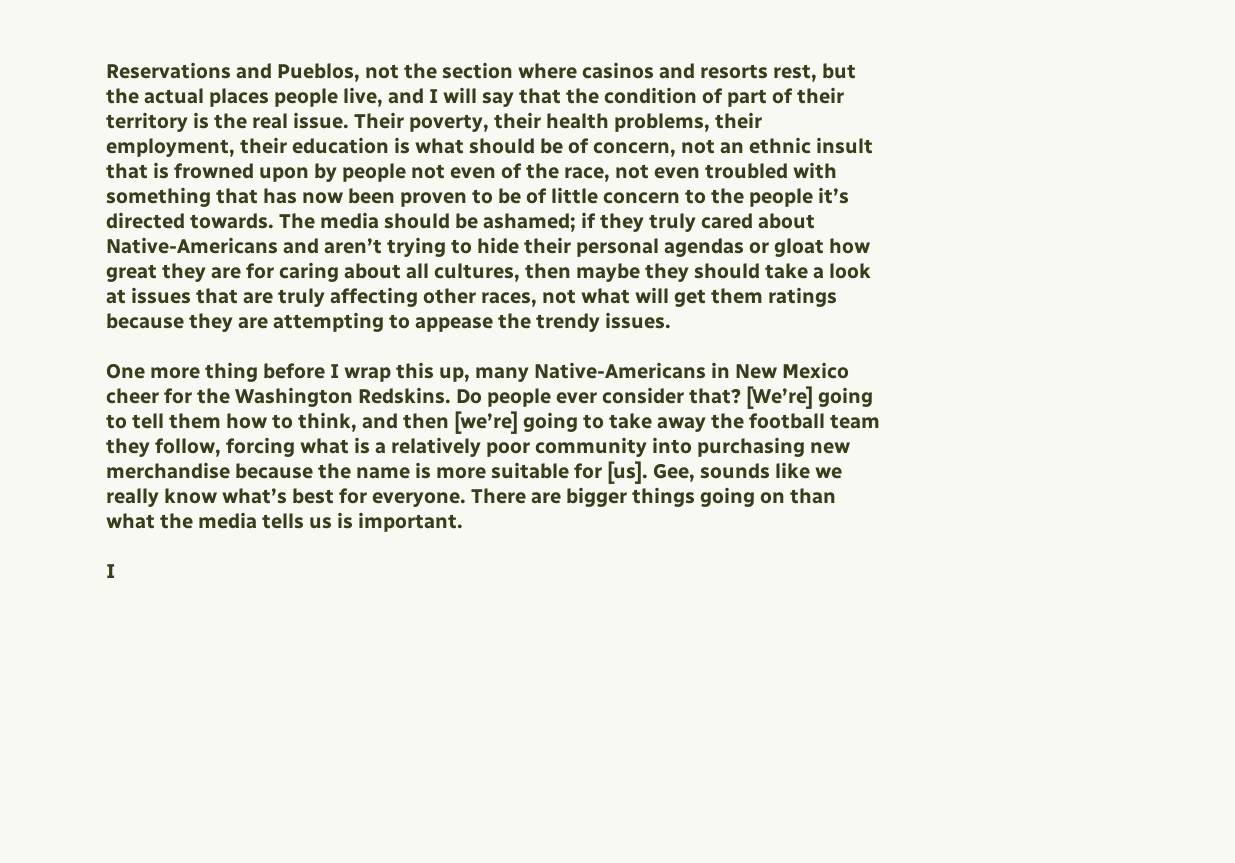Reservations and Pueblos, not the section where casinos and resorts rest, but the actual places people live, and I will say that the condition of part of their territory is the real issue. Their poverty, their health problems, their employment, their education is what should be of concern, not an ethnic insult that is frowned upon by people not even of the race, not even troubled with something that has now been proven to be of little concern to the people it’s directed towards. The media should be ashamed; if they truly cared about Native-Americans and aren’t trying to hide their personal agendas or gloat how great they are for caring about all cultures, then maybe they should take a look at issues that are truly affecting other races, not what will get them ratings because they are attempting to appease the trendy issues.

One more thing before I wrap this up, many Native-Americans in New Mexico cheer for the Washington Redskins. Do people ever consider that? [We’re] going to tell them how to think, and then [we’re] going to take away the football team they follow, forcing what is a relatively poor community into purchasing new merchandise because the name is more suitable for [us]. Gee, sounds like we really know what’s best for everyone. There are bigger things going on than what the media tells us is important.

I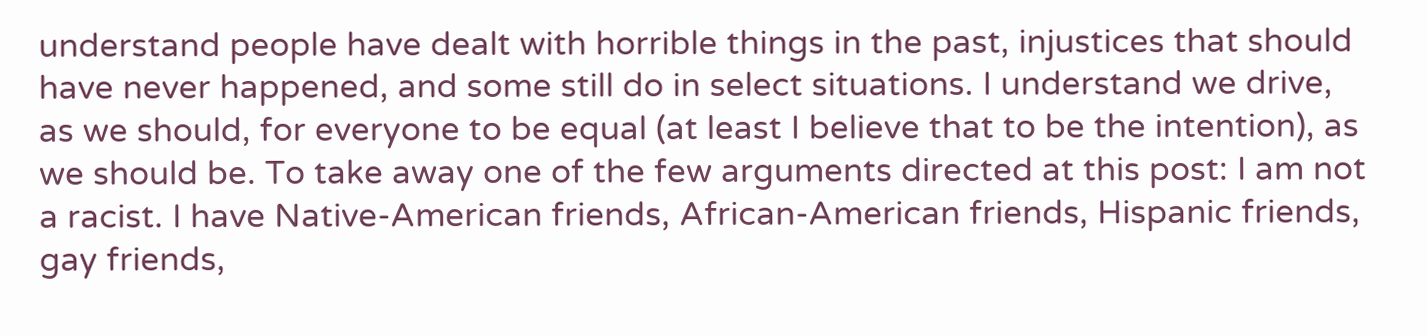understand people have dealt with horrible things in the past, injustices that should have never happened, and some still do in select situations. I understand we drive, as we should, for everyone to be equal (at least I believe that to be the intention), as we should be. To take away one of the few arguments directed at this post: I am not a racist. I have Native-American friends, African-American friends, Hispanic friends, gay friends,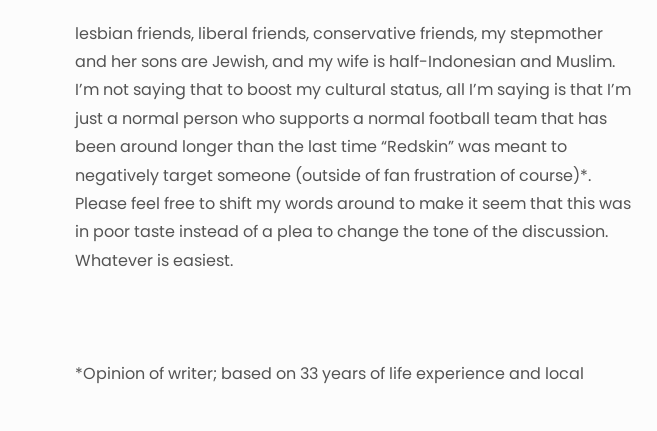lesbian friends, liberal friends, conservative friends, my stepmother and her sons are Jewish, and my wife is half-Indonesian and Muslim. I’m not saying that to boost my cultural status, all I’m saying is that I’m just a normal person who supports a normal football team that has been around longer than the last time “Redskin” was meant to negatively target someone (outside of fan frustration of course)*. Please feel free to shift my words around to make it seem that this was in poor taste instead of a plea to change the tone of the discussion. Whatever is easiest.



*Opinion of writer; based on 33 years of life experience and local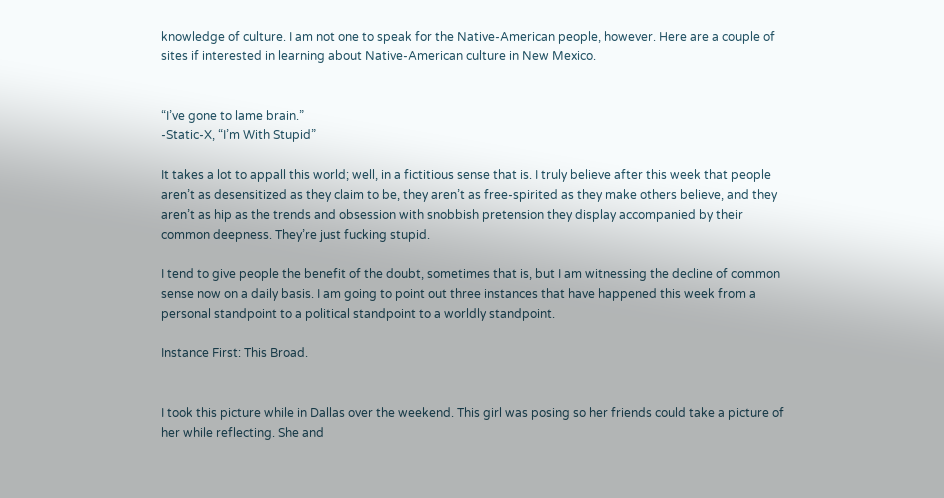knowledge of culture. I am not one to speak for the Native-American people, however. Here are a couple of sites if interested in learning about Native-American culture in New Mexico.


“I’ve gone to lame brain.”
-Static-X, “I’m With Stupid”

It takes a lot to appall this world; well, in a fictitious sense that is. I truly believe after this week that people aren’t as desensitized as they claim to be, they aren’t as free-spirited as they make others believe, and they aren’t as hip as the trends and obsession with snobbish pretension they display accompanied by their common deepness. They’re just fucking stupid.

I tend to give people the benefit of the doubt, sometimes that is, but I am witnessing the decline of common sense now on a daily basis. I am going to point out three instances that have happened this week from a personal standpoint to a political standpoint to a worldly standpoint.

Instance First: This Broad.


I took this picture while in Dallas over the weekend. This girl was posing so her friends could take a picture of her while reflecting. She and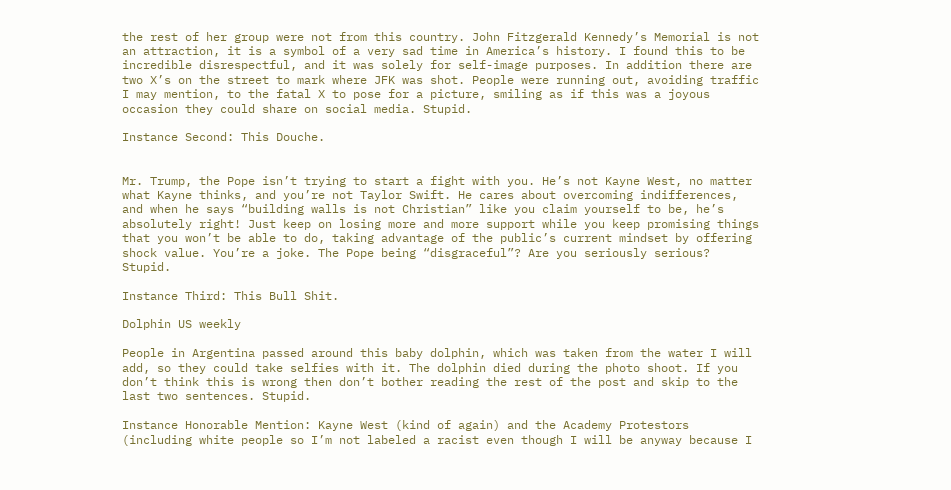the rest of her group were not from this country. John Fitzgerald Kennedy’s Memorial is not an attraction, it is a symbol of a very sad time in America’s history. I found this to be incredible disrespectful, and it was solely for self-image purposes. In addition there are two X’s on the street to mark where JFK was shot. People were running out, avoiding traffic I may mention, to the fatal X to pose for a picture, smiling as if this was a joyous occasion they could share on social media. Stupid.

Instance Second: This Douche.


Mr. Trump, the Pope isn’t trying to start a fight with you. He’s not Kayne West, no matter what Kayne thinks, and you’re not Taylor Swift. He cares about overcoming indifferences, and when he says “building walls is not Christian” like you claim yourself to be, he’s absolutely right! Just keep on losing more and more support while you keep promising things that you won’t be able to do, taking advantage of the public’s current mindset by offering shock value. You’re a joke. The Pope being “disgraceful”? Are you seriously serious? Stupid.

Instance Third: This Bull Shit.

Dolphin US weekly

People in Argentina passed around this baby dolphin, which was taken from the water I will add, so they could take selfies with it. The dolphin died during the photo shoot. If you don’t think this is wrong then don’t bother reading the rest of the post and skip to the last two sentences. Stupid.

Instance Honorable Mention: Kayne West (kind of again) and the Academy Protestors (including white people so I’m not labeled a racist even though I will be anyway because I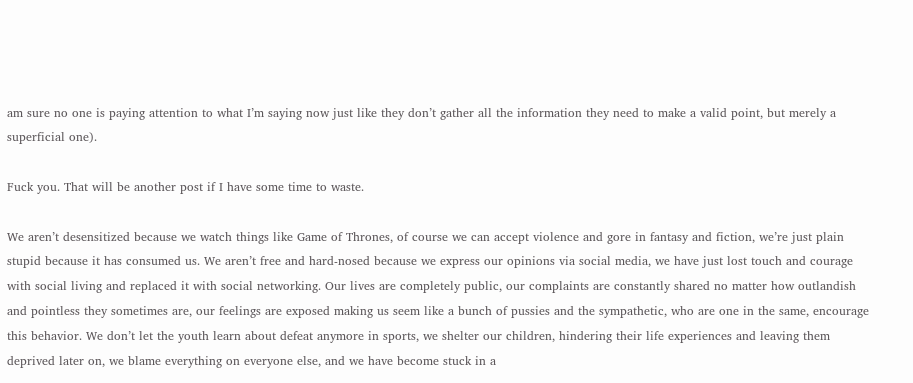am sure no one is paying attention to what I’m saying now just like they don’t gather all the information they need to make a valid point, but merely a superficial one).

Fuck you. That will be another post if I have some time to waste.

We aren’t desensitized because we watch things like Game of Thrones, of course we can accept violence and gore in fantasy and fiction, we’re just plain stupid because it has consumed us. We aren’t free and hard-nosed because we express our opinions via social media, we have just lost touch and courage with social living and replaced it with social networking. Our lives are completely public, our complaints are constantly shared no matter how outlandish and pointless they sometimes are, our feelings are exposed making us seem like a bunch of pussies and the sympathetic, who are one in the same, encourage this behavior. We don’t let the youth learn about defeat anymore in sports, we shelter our children, hindering their life experiences and leaving them deprived later on, we blame everything on everyone else, and we have become stuck in a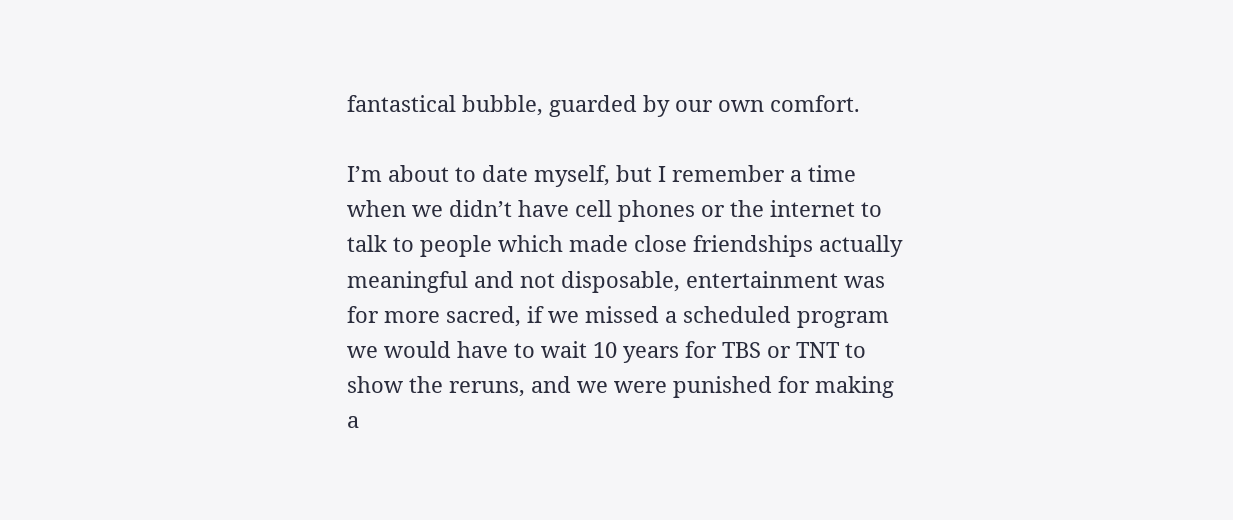fantastical bubble, guarded by our own comfort.

I’m about to date myself, but I remember a time when we didn’t have cell phones or the internet to talk to people which made close friendships actually meaningful and not disposable, entertainment was for more sacred, if we missed a scheduled program we would have to wait 10 years for TBS or TNT to show the reruns, and we were punished for making a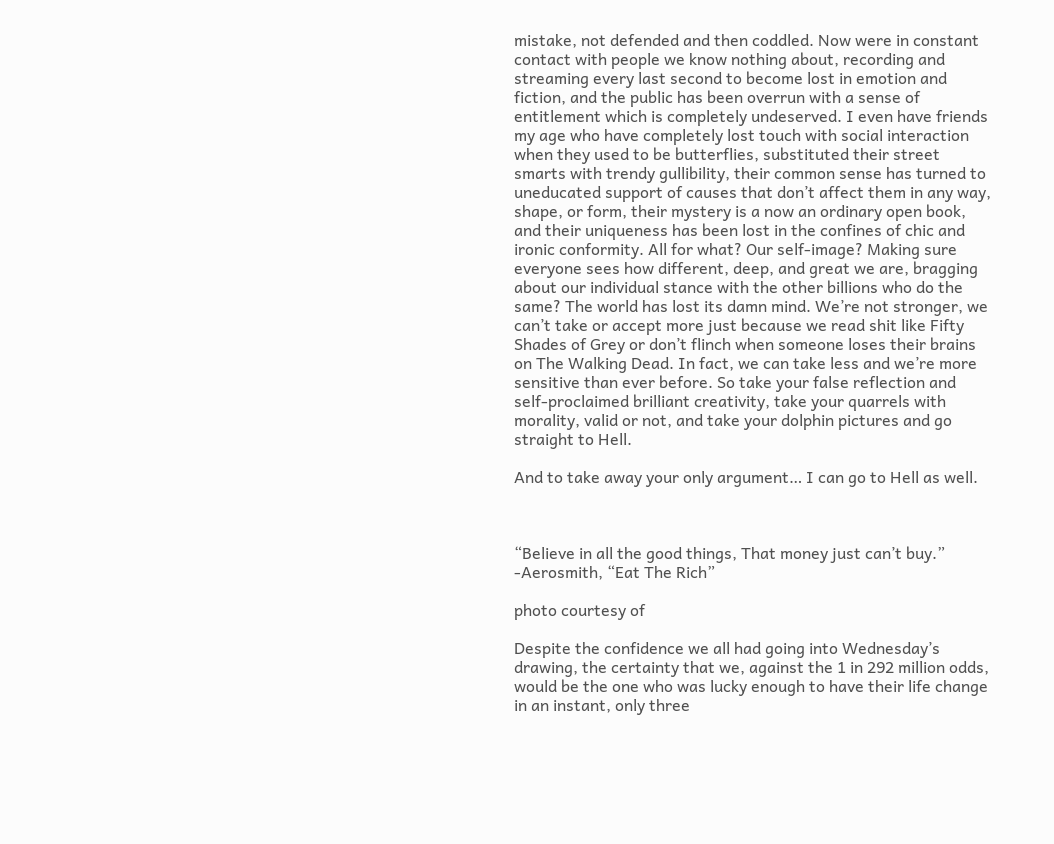mistake, not defended and then coddled. Now were in constant contact with people we know nothing about, recording and streaming every last second to become lost in emotion and fiction, and the public has been overrun with a sense of entitlement which is completely undeserved. I even have friends my age who have completely lost touch with social interaction when they used to be butterflies, substituted their street smarts with trendy gullibility, their common sense has turned to uneducated support of causes that don’t affect them in any way, shape, or form, their mystery is a now an ordinary open book, and their uniqueness has been lost in the confines of chic and ironic conformity. All for what? Our self-image? Making sure everyone sees how different, deep, and great we are, bragging about our individual stance with the other billions who do the same? The world has lost its damn mind. We’re not stronger, we can’t take or accept more just because we read shit like Fifty Shades of Grey or don’t flinch when someone loses their brains on The Walking Dead. In fact, we can take less and we’re more sensitive than ever before. So take your false reflection and self-proclaimed brilliant creativity, take your quarrels with morality, valid or not, and take your dolphin pictures and go straight to Hell.

And to take away your only argument… I can go to Hell as well.



“Believe in all the good things, That money just can’t buy.”
-Aerosmith, “Eat The Rich”

photo courtesy of

Despite the confidence we all had going into Wednesday’s drawing, the certainty that we, against the 1 in 292 million odds, would be the one who was lucky enough to have their life change in an instant, only three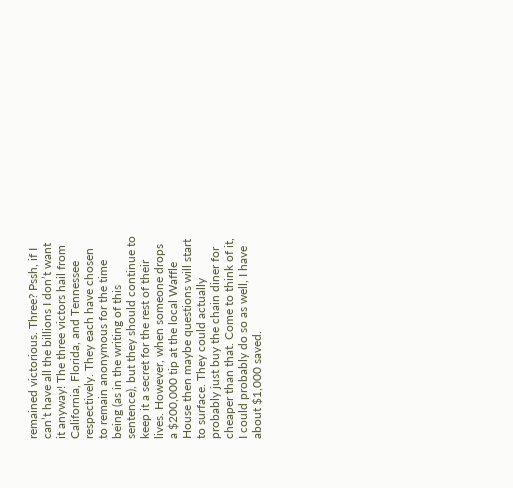remained victorious. Three? Pssh, if I can’t have all the billions I don’t want it anyway! The three victors hail from California, Florida, and Tennessee respectively. They each have chosen to remain anonymous for the time being (as in the writing of this sentence), but they should continue to keep it a secret for the rest of their lives. However, when someone drops a $200,000 tip at the local Waffle House then maybe questions will start to surface. They could actually probably just buy the chain diner for cheaper than that. Come to think of it, I could probably do so as well, I have about $1,000 saved.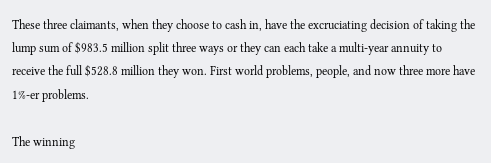These three claimants, when they choose to cash in, have the excruciating decision of taking the lump sum of $983.5 million split three ways or they can each take a multi-year annuity to receive the full $528.8 million they won. First world problems, people, and now three more have 1%-er problems.

The winning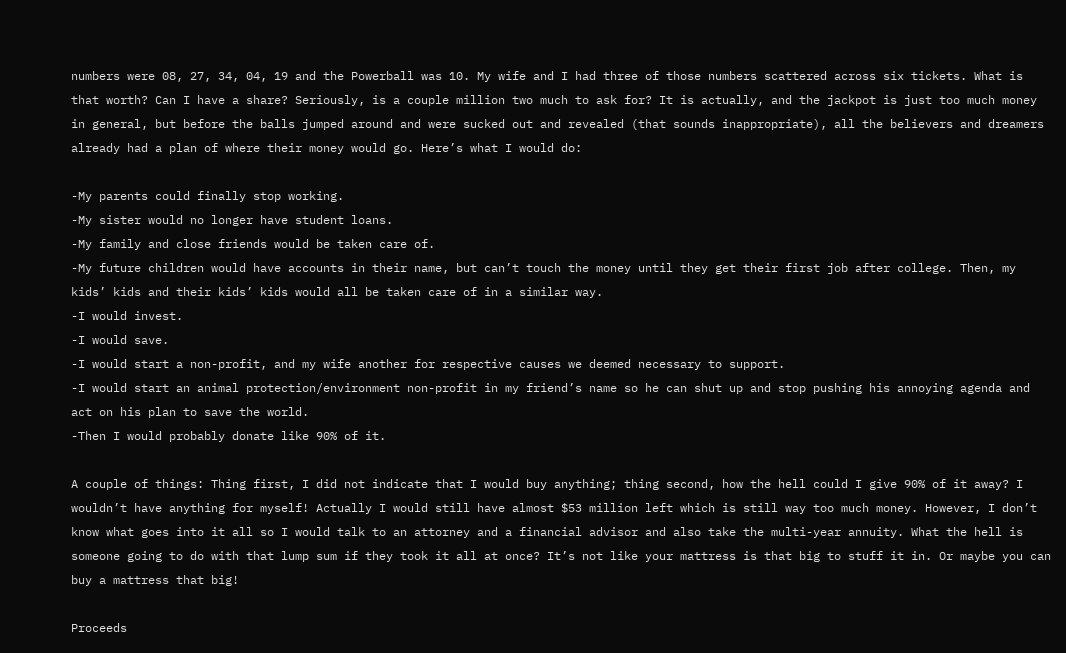numbers were 08, 27, 34, 04, 19 and the Powerball was 10. My wife and I had three of those numbers scattered across six tickets. What is that worth? Can I have a share? Seriously, is a couple million two much to ask for? It is actually, and the jackpot is just too much money in general, but before the balls jumped around and were sucked out and revealed (that sounds inappropriate), all the believers and dreamers already had a plan of where their money would go. Here’s what I would do:

-My parents could finally stop working.
-My sister would no longer have student loans.
-My family and close friends would be taken care of.
-My future children would have accounts in their name, but can’t touch the money until they get their first job after college. Then, my kids’ kids and their kids’ kids would all be taken care of in a similar way.
-I would invest.
-I would save.
-I would start a non-profit, and my wife another for respective causes we deemed necessary to support.
-I would start an animal protection/environment non-profit in my friend’s name so he can shut up and stop pushing his annoying agenda and act on his plan to save the world.
-Then I would probably donate like 90% of it.

A couple of things: Thing first, I did not indicate that I would buy anything; thing second, how the hell could I give 90% of it away? I wouldn’t have anything for myself! Actually I would still have almost $53 million left which is still way too much money. However, I don’t know what goes into it all so I would talk to an attorney and a financial advisor and also take the multi-year annuity. What the hell is someone going to do with that lump sum if they took it all at once? It’s not like your mattress is that big to stuff it in. Or maybe you can buy a mattress that big!

Proceeds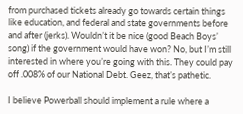from purchased tickets already go towards certain things like education, and federal and state governments before and after (jerks). Wouldn’t it be nice (good Beach Boys’ song) if the government would have won? No, but I’m still interested in where you’re going with this. They could pay off .008% of our National Debt. Geez, that’s pathetic.

I believe Powerball should implement a rule where a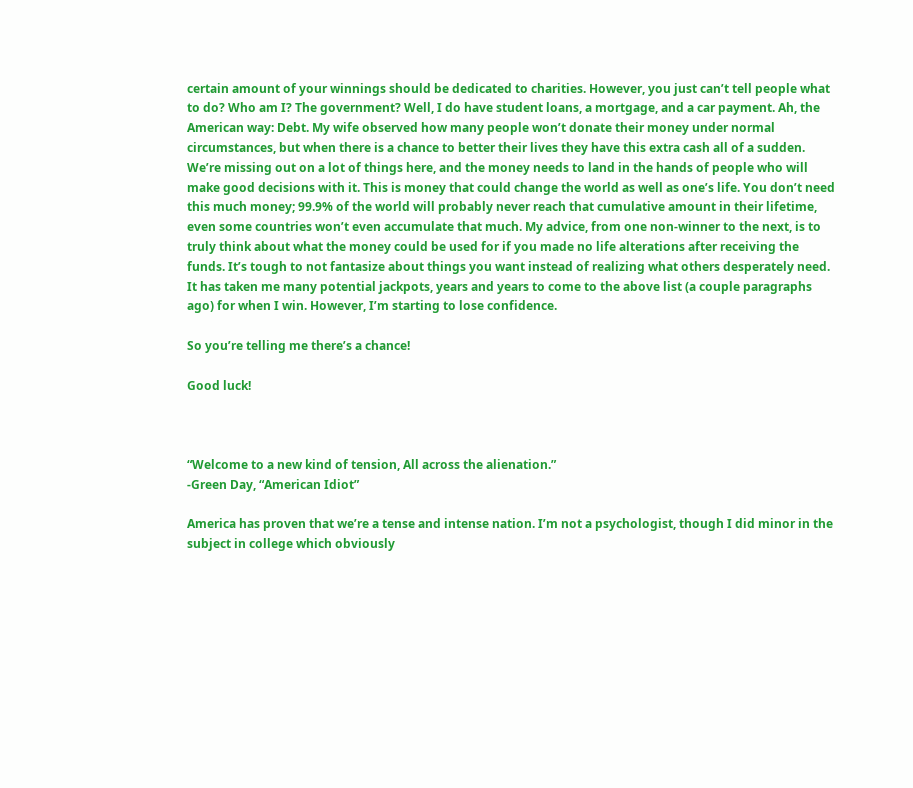certain amount of your winnings should be dedicated to charities. However, you just can’t tell people what to do? Who am I? The government? Well, I do have student loans, a mortgage, and a car payment. Ah, the American way: Debt. My wife observed how many people won’t donate their money under normal circumstances, but when there is a chance to better their lives they have this extra cash all of a sudden. We’re missing out on a lot of things here, and the money needs to land in the hands of people who will make good decisions with it. This is money that could change the world as well as one’s life. You don’t need this much money; 99.9% of the world will probably never reach that cumulative amount in their lifetime, even some countries won’t even accumulate that much. My advice, from one non-winner to the next, is to truly think about what the money could be used for if you made no life alterations after receiving the funds. It’s tough to not fantasize about things you want instead of realizing what others desperately need. It has taken me many potential jackpots, years and years to come to the above list (a couple paragraphs ago) for when I win. However, I’m starting to lose confidence.

So you’re telling me there’s a chance!

Good luck!



“Welcome to a new kind of tension, All across the alienation.”
-Green Day, “American Idiot”

America has proven that we’re a tense and intense nation. I’m not a psychologist, though I did minor in the subject in college which obviously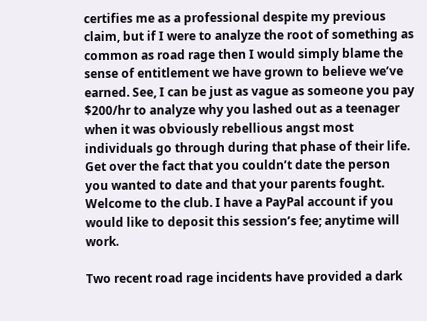certifies me as a professional despite my previous claim, but if I were to analyze the root of something as common as road rage then I would simply blame the sense of entitlement we have grown to believe we’ve earned. See, I can be just as vague as someone you pay $200/hr to analyze why you lashed out as a teenager when it was obviously rebellious angst most individuals go through during that phase of their life. Get over the fact that you couldn’t date the person you wanted to date and that your parents fought. Welcome to the club. I have a PayPal account if you would like to deposit this session’s fee; anytime will work.

Two recent road rage incidents have provided a dark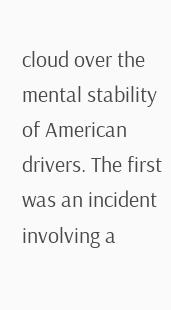cloud over the mental stability of American drivers. The first was an incident involving a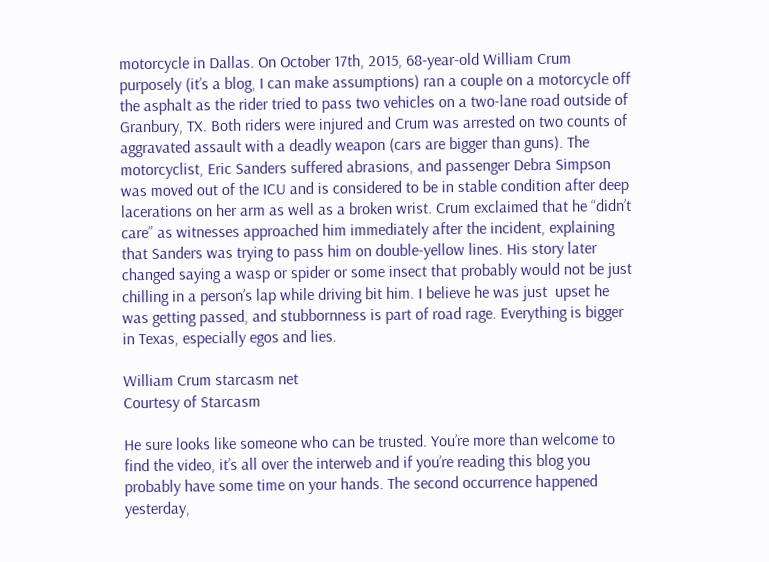motorcycle in Dallas. On October 17th, 2015, 68-year-old William Crum purposely (it’s a blog, I can make assumptions) ran a couple on a motorcycle off the asphalt as the rider tried to pass two vehicles on a two-lane road outside of Granbury, TX. Both riders were injured and Crum was arrested on two counts of aggravated assault with a deadly weapon (cars are bigger than guns). The motorcyclist, Eric Sanders suffered abrasions, and passenger Debra Simpson was moved out of the ICU and is considered to be in stable condition after deep lacerations on her arm as well as a broken wrist. Crum exclaimed that he “didn’t care” as witnesses approached him immediately after the incident, explaining that Sanders was trying to pass him on double-yellow lines. His story later changed saying a wasp or spider or some insect that probably would not be just chilling in a person’s lap while driving bit him. I believe he was just  upset he was getting passed, and stubbornness is part of road rage. Everything is bigger in Texas, especially egos and lies.

William Crum starcasm net
Courtesy of Starcasm

He sure looks like someone who can be trusted. You’re more than welcome to find the video, it’s all over the interweb and if you’re reading this blog you probably have some time on your hands. The second occurrence happened yesterday,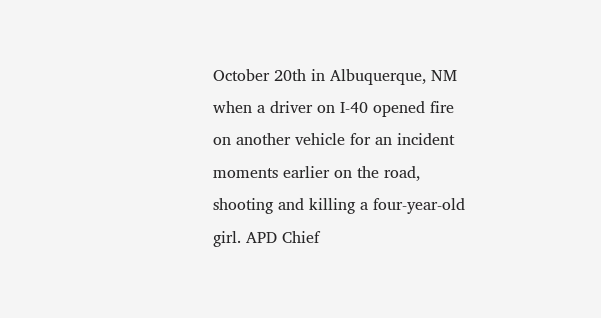October 20th in Albuquerque, NM when a driver on I-40 opened fire on another vehicle for an incident moments earlier on the road, shooting and killing a four-year-old girl. APD Chief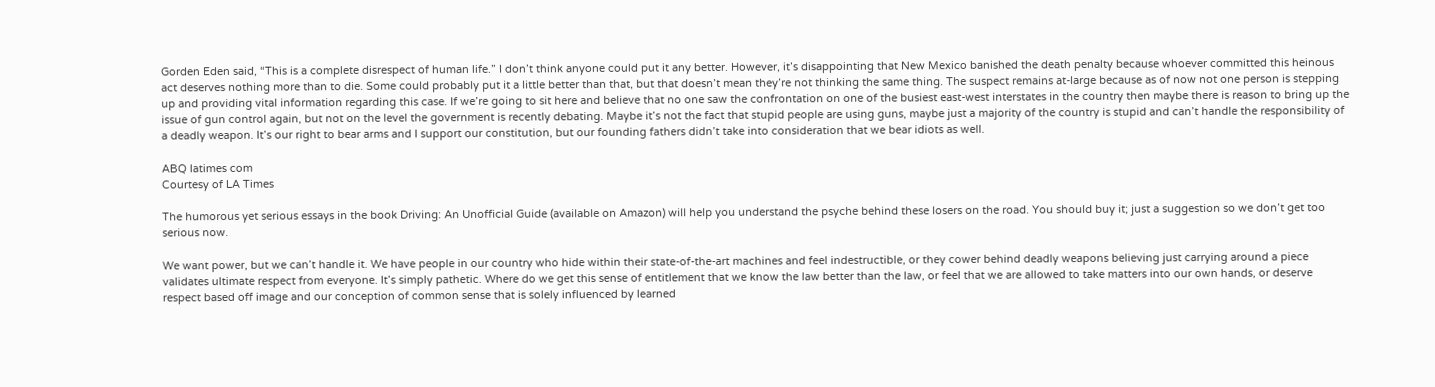Gorden Eden said, “This is a complete disrespect of human life.” I don’t think anyone could put it any better. However, it’s disappointing that New Mexico banished the death penalty because whoever committed this heinous act deserves nothing more than to die. Some could probably put it a little better than that, but that doesn’t mean they’re not thinking the same thing. The suspect remains at-large because as of now not one person is stepping up and providing vital information regarding this case. If we’re going to sit here and believe that no one saw the confrontation on one of the busiest east-west interstates in the country then maybe there is reason to bring up the issue of gun control again, but not on the level the government is recently debating. Maybe it’s not the fact that stupid people are using guns, maybe just a majority of the country is stupid and can’t handle the responsibility of a deadly weapon. It’s our right to bear arms and I support our constitution, but our founding fathers didn’t take into consideration that we bear idiots as well.

ABQ latimes com
Courtesy of LA Times

The humorous yet serious essays in the book Driving: An Unofficial Guide (available on Amazon) will help you understand the psyche behind these losers on the road. You should buy it; just a suggestion so we don’t get too serious now.

We want power, but we can’t handle it. We have people in our country who hide within their state-of-the-art machines and feel indestructible, or they cower behind deadly weapons believing just carrying around a piece validates ultimate respect from everyone. It’s simply pathetic. Where do we get this sense of entitlement that we know the law better than the law, or feel that we are allowed to take matters into our own hands, or deserve respect based off image and our conception of common sense that is solely influenced by learned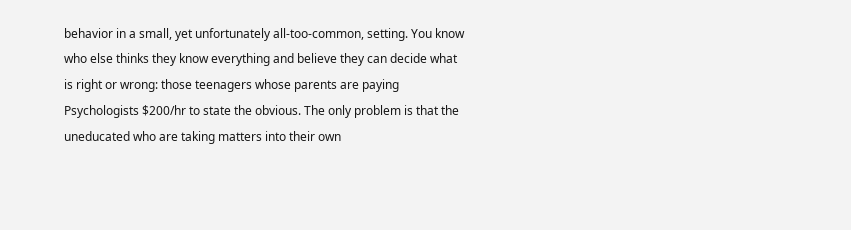behavior in a small, yet unfortunately all-too-common, setting. You know who else thinks they know everything and believe they can decide what is right or wrong: those teenagers whose parents are paying Psychologists $200/hr to state the obvious. The only problem is that the uneducated who are taking matters into their own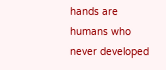hands are humans who never developed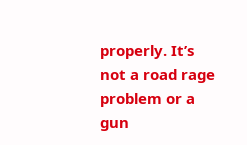properly. It’s not a road rage problem or a gun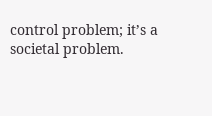control problem; it’s a societal problem.